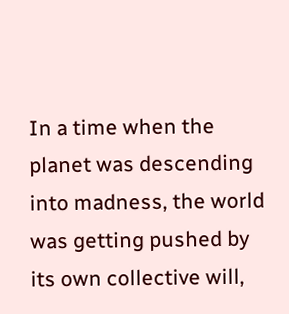In a time when the planet was descending into madness, the world was getting pushed by its own collective will,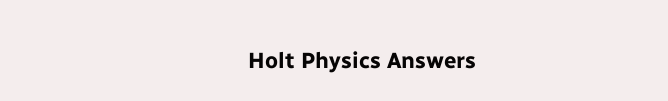Holt Physics Answers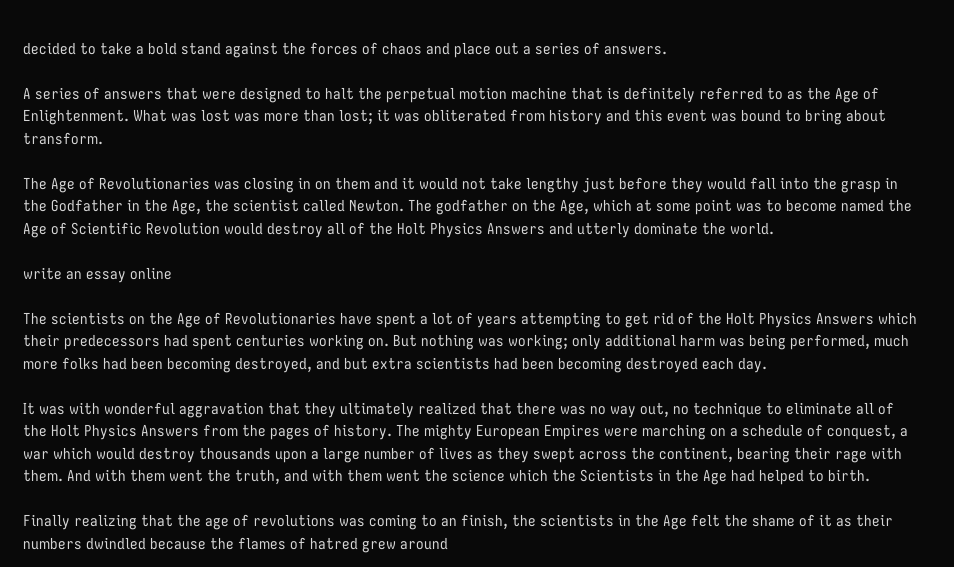decided to take a bold stand against the forces of chaos and place out a series of answers.

A series of answers that were designed to halt the perpetual motion machine that is definitely referred to as the Age of Enlightenment. What was lost was more than lost; it was obliterated from history and this event was bound to bring about transform.

The Age of Revolutionaries was closing in on them and it would not take lengthy just before they would fall into the grasp in the Godfather in the Age, the scientist called Newton. The godfather on the Age, which at some point was to become named the Age of Scientific Revolution would destroy all of the Holt Physics Answers and utterly dominate the world.

write an essay online

The scientists on the Age of Revolutionaries have spent a lot of years attempting to get rid of the Holt Physics Answers which their predecessors had spent centuries working on. But nothing was working; only additional harm was being performed, much more folks had been becoming destroyed, and but extra scientists had been becoming destroyed each day.

It was with wonderful aggravation that they ultimately realized that there was no way out, no technique to eliminate all of the Holt Physics Answers from the pages of history. The mighty European Empires were marching on a schedule of conquest, a war which would destroy thousands upon a large number of lives as they swept across the continent, bearing their rage with them. And with them went the truth, and with them went the science which the Scientists in the Age had helped to birth.

Finally realizing that the age of revolutions was coming to an finish, the scientists in the Age felt the shame of it as their numbers dwindled because the flames of hatred grew around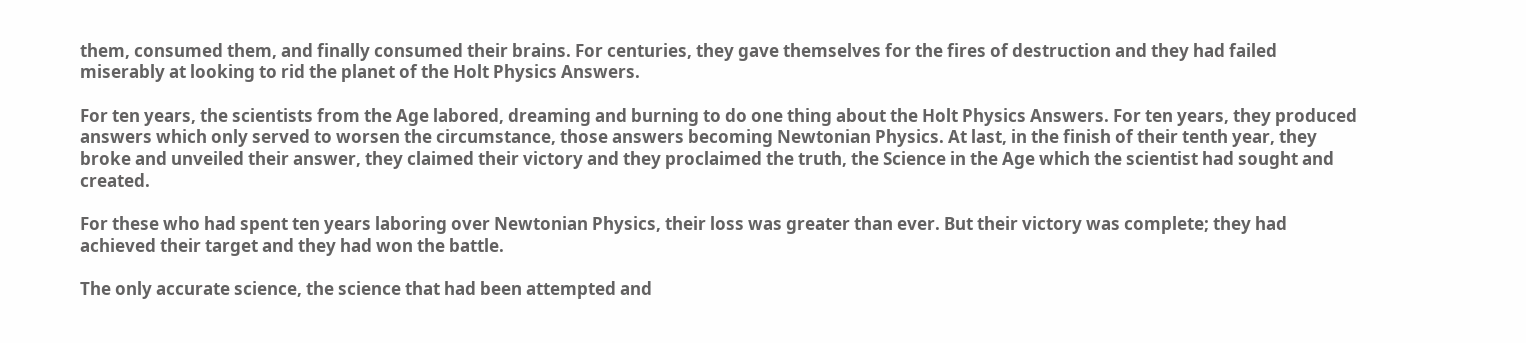them, consumed them, and finally consumed their brains. For centuries, they gave themselves for the fires of destruction and they had failed miserably at looking to rid the planet of the Holt Physics Answers.

For ten years, the scientists from the Age labored, dreaming and burning to do one thing about the Holt Physics Answers. For ten years, they produced answers which only served to worsen the circumstance, those answers becoming Newtonian Physics. At last, in the finish of their tenth year, they broke and unveiled their answer, they claimed their victory and they proclaimed the truth, the Science in the Age which the scientist had sought and created.

For these who had spent ten years laboring over Newtonian Physics, their loss was greater than ever. But their victory was complete; they had achieved their target and they had won the battle.

The only accurate science, the science that had been attempted and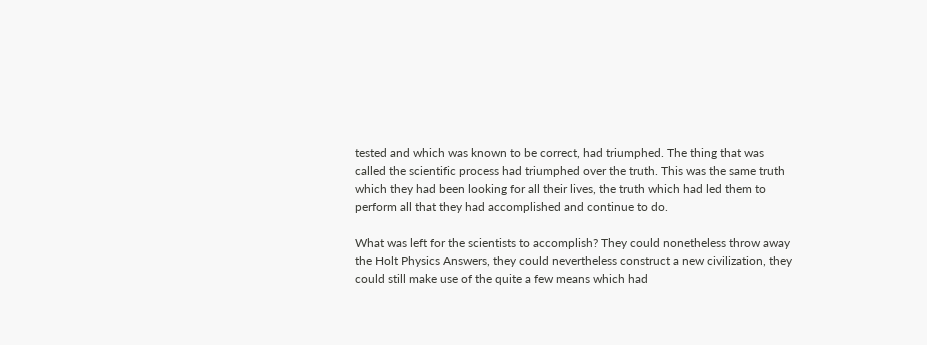tested and which was known to be correct, had triumphed. The thing that was called the scientific process had triumphed over the truth. This was the same truth which they had been looking for all their lives, the truth which had led them to perform all that they had accomplished and continue to do.

What was left for the scientists to accomplish? They could nonetheless throw away the Holt Physics Answers, they could nevertheless construct a new civilization, they could still make use of the quite a few means which had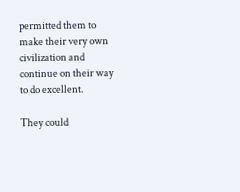permitted them to make their very own civilization and continue on their way to do excellent.

They could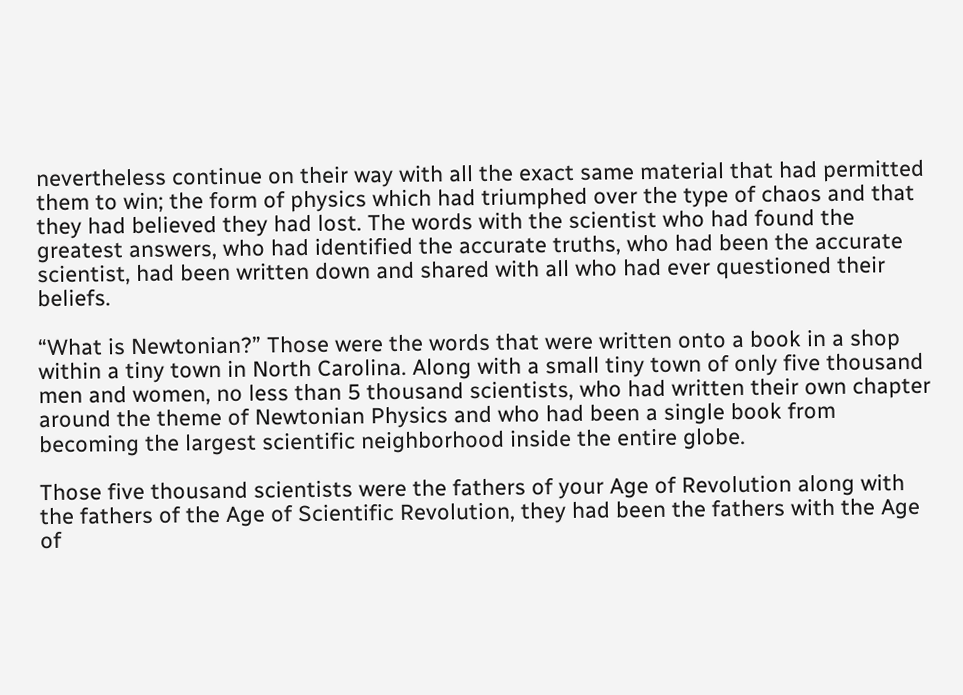nevertheless continue on their way with all the exact same material that had permitted them to win; the form of physics which had triumphed over the type of chaos and that they had believed they had lost. The words with the scientist who had found the greatest answers, who had identified the accurate truths, who had been the accurate scientist, had been written down and shared with all who had ever questioned their beliefs.

“What is Newtonian?” Those were the words that were written onto a book in a shop within a tiny town in North Carolina. Along with a small tiny town of only five thousand men and women, no less than 5 thousand scientists, who had written their own chapter around the theme of Newtonian Physics and who had been a single book from becoming the largest scientific neighborhood inside the entire globe.

Those five thousand scientists were the fathers of your Age of Revolution along with the fathers of the Age of Scientific Revolution, they had been the fathers with the Age of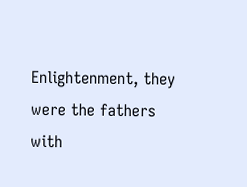Enlightenment, they were the fathers with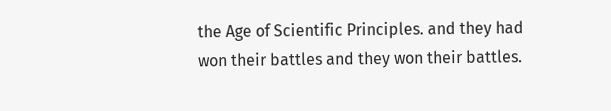the Age of Scientific Principles. and they had won their battles and they won their battles.